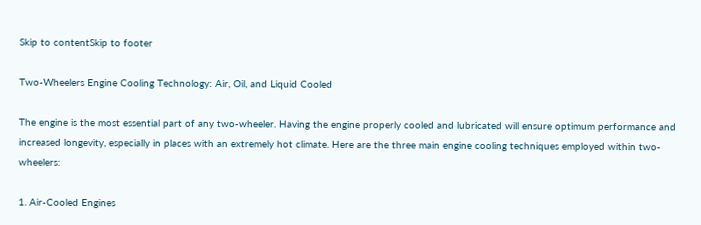Skip to contentSkip to footer

Two-Wheelers Engine Cooling Technology: Air, Oil, and Liquid Cooled

The engine is the most essential part of any two-wheeler. Having the engine properly cooled and lubricated will ensure optimum performance and increased longevity, especially in places with an extremely hot climate. Here are the three main engine cooling techniques employed within two-wheelers:

1. Air-Cooled Engines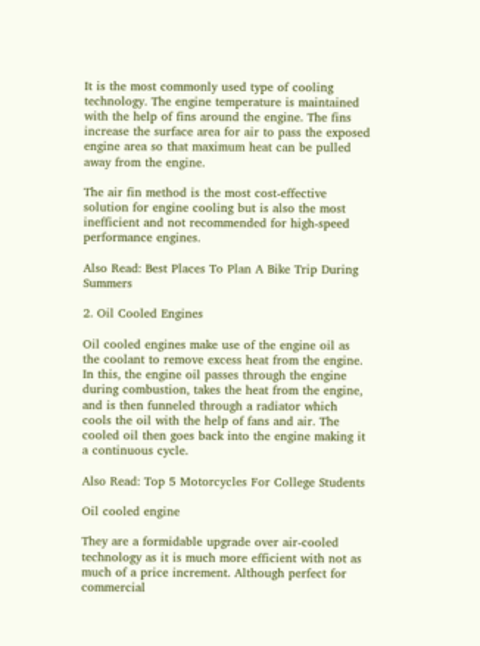It is the most commonly used type of cooling technology. The engine temperature is maintained with the help of fins around the engine. The fins increase the surface area for air to pass the exposed engine area so that maximum heat can be pulled away from the engine.

The air fin method is the most cost-effective solution for engine cooling but is also the most inefficient and not recommended for high-speed performance engines.

Also Read: Best Places To Plan A Bike Trip During Summers

2. Oil Cooled Engines

Oil cooled engines make use of the engine oil as the coolant to remove excess heat from the engine. In this, the engine oil passes through the engine during combustion, takes the heat from the engine, and is then funneled through a radiator which cools the oil with the help of fans and air. The cooled oil then goes back into the engine making it a continuous cycle.

Also Read: Top 5 Motorcycles For College Students

Oil cooled engine

They are a formidable upgrade over air-cooled technology as it is much more efficient with not as much of a price increment. Although perfect for commercial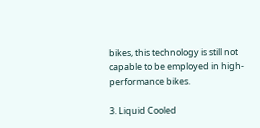bikes, this technology is still not capable to be employed in high-performance bikes.

3. Liquid Cooled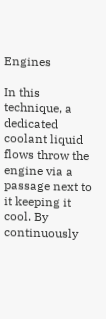Engines

In this technique, a dedicated coolant liquid flows throw the engine via a passage next to it keeping it cool. By continuously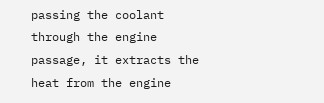passing the coolant through the engine passage, it extracts the heat from the engine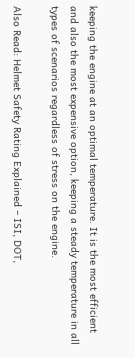keeping the engine at an optimal temperature. It is the most efficient and also the most expensive option, keeping a steady temperature in all types of scenarios regardless of stress on the engine.

Also Read: Helmet Safety Rating Explained – ISI, DOT,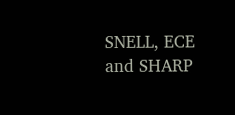SNELL, ECE and SHARP